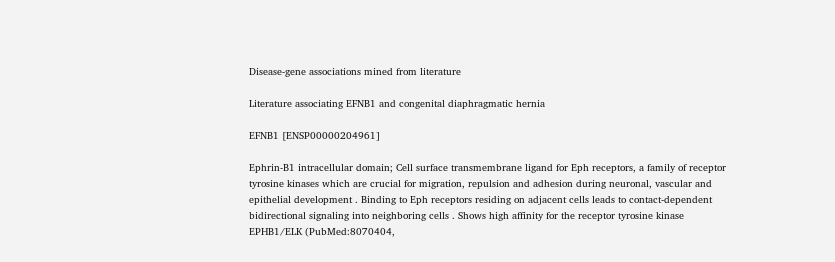Disease-gene associations mined from literature

Literature associating EFNB1 and congenital diaphragmatic hernia

EFNB1 [ENSP00000204961]

Ephrin-B1 intracellular domain; Cell surface transmembrane ligand for Eph receptors, a family of receptor tyrosine kinases which are crucial for migration, repulsion and adhesion during neuronal, vascular and epithelial development . Binding to Eph receptors residing on adjacent cells leads to contact-dependent bidirectional signaling into neighboring cells . Shows high affinity for the receptor tyrosine kinase EPHB1/ELK (PubMed:8070404,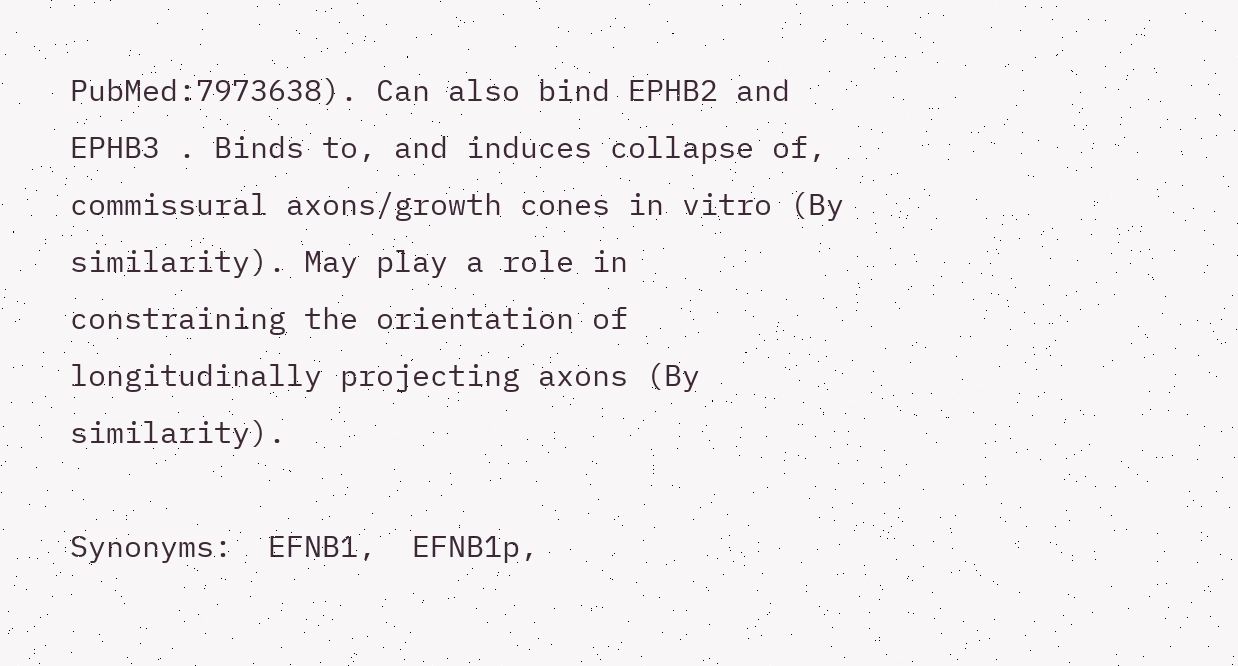PubMed:7973638). Can also bind EPHB2 and EPHB3 . Binds to, and induces collapse of, commissural axons/growth cones in vitro (By similarity). May play a role in constraining the orientation of longitudinally projecting axons (By similarity).

Synonyms:  EFNB1,  EFNB1p,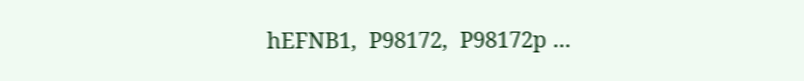hEFNB1,  P98172,  P98172p ...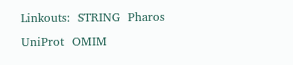Linkouts:  STRING  Pharos  UniProt  OMIM